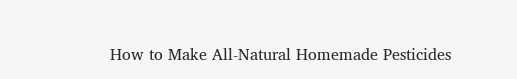How to Make All-Natural Homemade Pesticides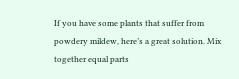If you have some plants that suffer from powdery mildew, here’s a great solution. Mix together equal parts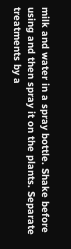milk and water in a spray bottle. Shake before using and then spray it on the plants. Separate treatments by a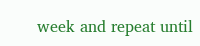week and repeat until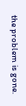the problem is gone.